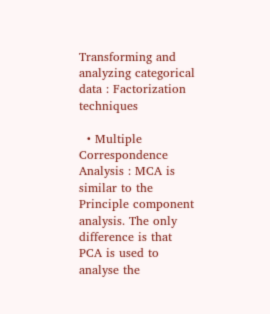Transforming and analyzing categorical data : Factorization techniques

  • Multiple Correspondence Analysis : MCA is similar to the Principle component analysis. The only difference is that PCA is used to analyse the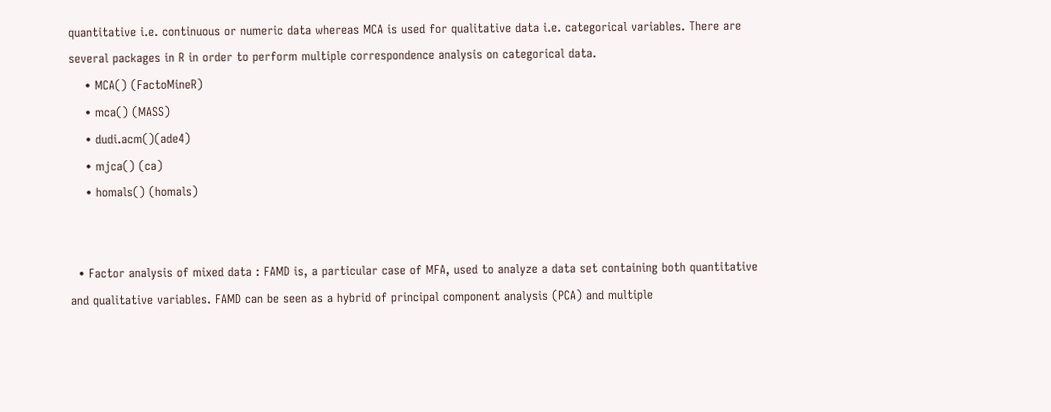quantitative i.e. continuous or numeric data whereas MCA is used for qualitative data i.e. categorical variables. There are several packages in R in order to perform multiple correspondence analysis on categorical data.
    • MCA() (FactoMineR)
    • mca() (MASS)
    • dudi.acm()(ade4)
    • mjca() (ca)
    • homals() (homals)


  • Factor analysis of mixed data : FAMD is, a particular case of MFA, used to analyze a data set containing both quantitative and qualitative variables. FAMD can be seen as a hybrid of principal component analysis (PCA) and multiple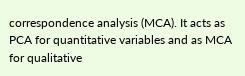correspondence analysis (MCA). It acts as PCA for quantitative variables and as MCA for qualitative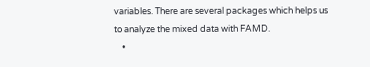variables. There are several packages which helps us to analyze the mixed data with FAMD.
    •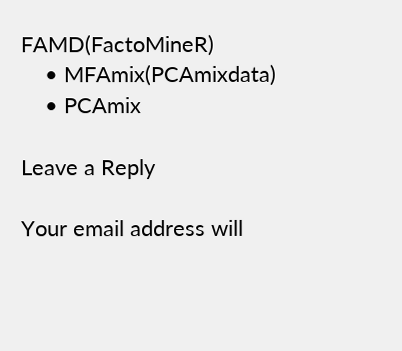FAMD(FactoMineR)
    • MFAmix(PCAmixdata)
    • PCAmix

Leave a Reply

Your email address will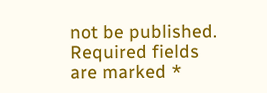not be published. Required fields are marked *